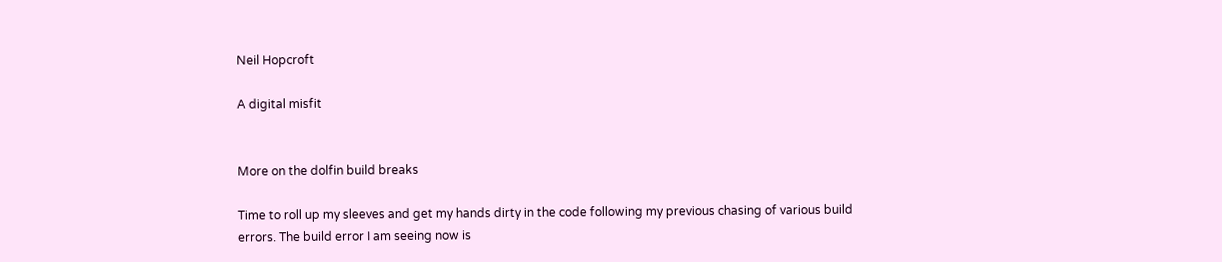Neil Hopcroft

A digital misfit


More on the dolfin build breaks

Time to roll up my sleeves and get my hands dirty in the code following my previous chasing of various build errors. The build error I am seeing now is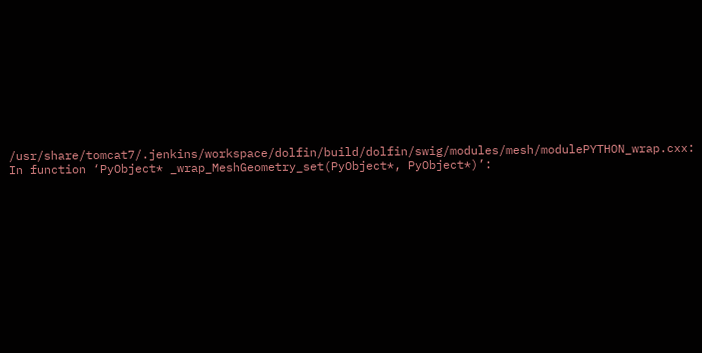/usr/share/tomcat7/.jenkins/workspace/dolfin/build/dolfin/swig/modules/mesh/modulePYTHON_wrap.cxx: In function ‘PyObject* _wrap_MeshGeometry_set(PyObject*, PyObject*)’: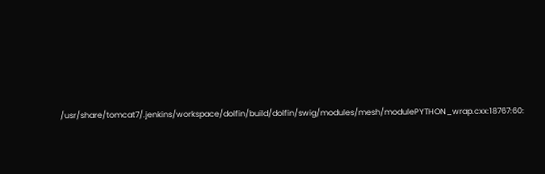/usr/share/tomcat7/.jenkins/workspace/dolfin/build/dolfin/swig/modules/mesh/modulePYTHON_wrap.cxx:18767:60: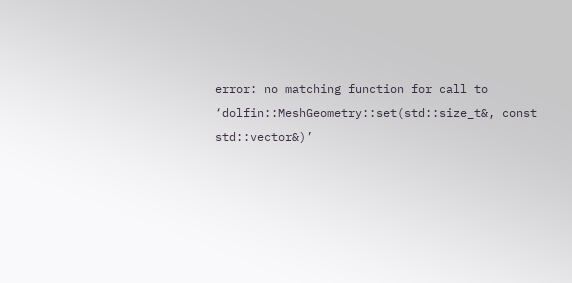error: no matching function for call to ‘dolfin::MeshGeometry::set(std::size_t&, const std::vector&)’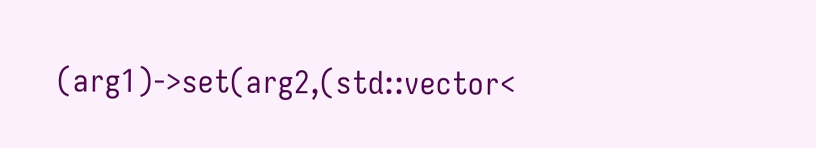(arg1)->set(arg2,(std::vector<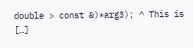double > const &)*arg3); ^ This is […]